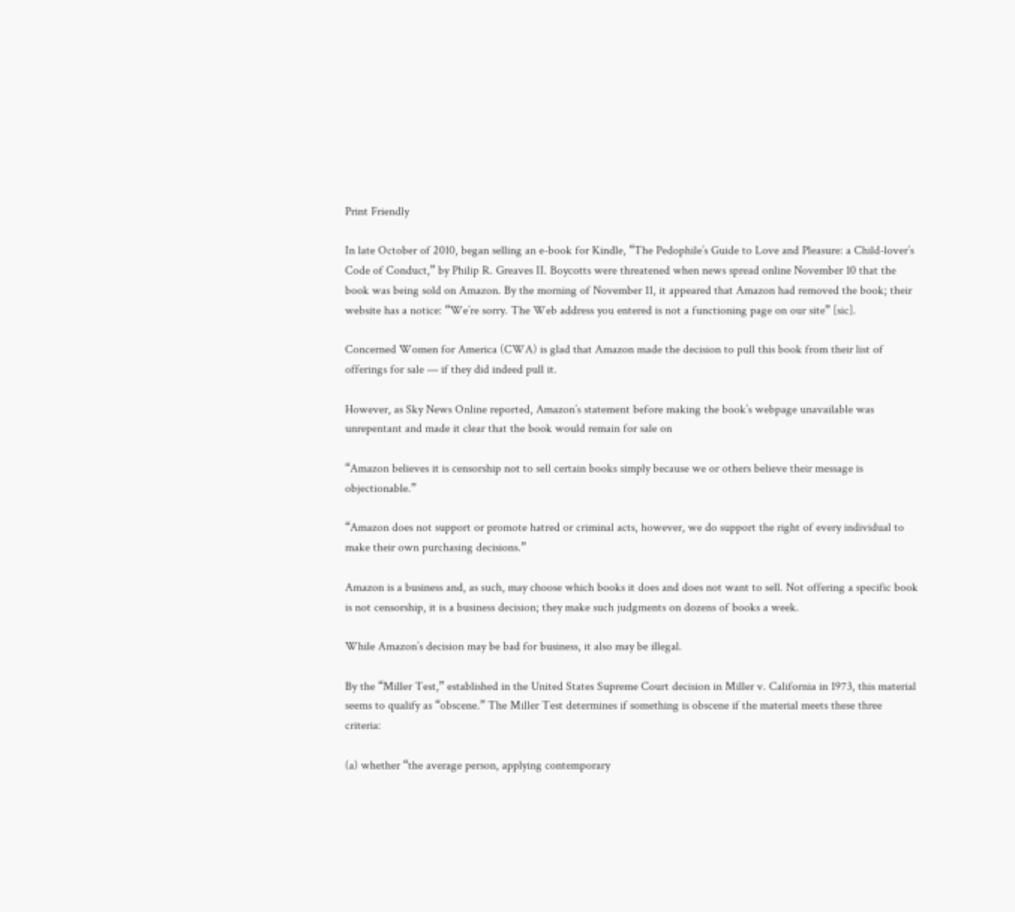Print Friendly

In late October of 2010, began selling an e-book for Kindle, “The Pedophile’s Guide to Love and Pleasure: a Child-lover’s Code of Conduct,” by Philip R. Greaves II. Boycotts were threatened when news spread online November 10 that the book was being sold on Amazon. By the morning of November 11, it appeared that Amazon had removed the book; their website has a notice: “We’re sorry. The Web address you entered is not a functioning page on our site” [sic].

Concerned Women for America (CWA) is glad that Amazon made the decision to pull this book from their list of offerings for sale — if they did indeed pull it.

However, as Sky News Online reported, Amazon’s statement before making the book’s webpage unavailable was unrepentant and made it clear that the book would remain for sale on

“Amazon believes it is censorship not to sell certain books simply because we or others believe their message is objectionable.”

“Amazon does not support or promote hatred or criminal acts, however, we do support the right of every individual to make their own purchasing decisions.”

Amazon is a business and, as such, may choose which books it does and does not want to sell. Not offering a specific book is not censorship, it is a business decision; they make such judgments on dozens of books a week.

While Amazon’s decision may be bad for business, it also may be illegal.

By the “Miller Test,” established in the United States Supreme Court decision in Miller v. California in 1973, this material seems to qualify as “obscene.” The Miller Test determines if something is obscene if the material meets these three criteria:

(a) whether “the average person, applying contemporary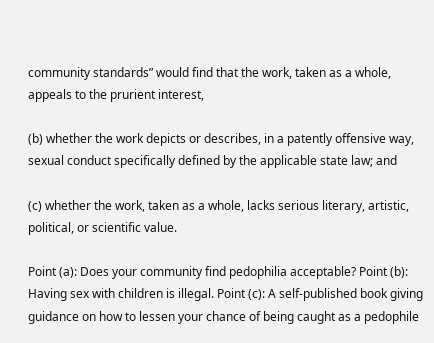community standards” would find that the work, taken as a whole, appeals to the prurient interest,

(b) whether the work depicts or describes, in a patently offensive way, sexual conduct specifically defined by the applicable state law; and

(c) whether the work, taken as a whole, lacks serious literary, artistic, political, or scientific value.

Point (a): Does your community find pedophilia acceptable? Point (b): Having sex with children is illegal. Point (c): A self-published book giving guidance on how to lessen your chance of being caught as a pedophile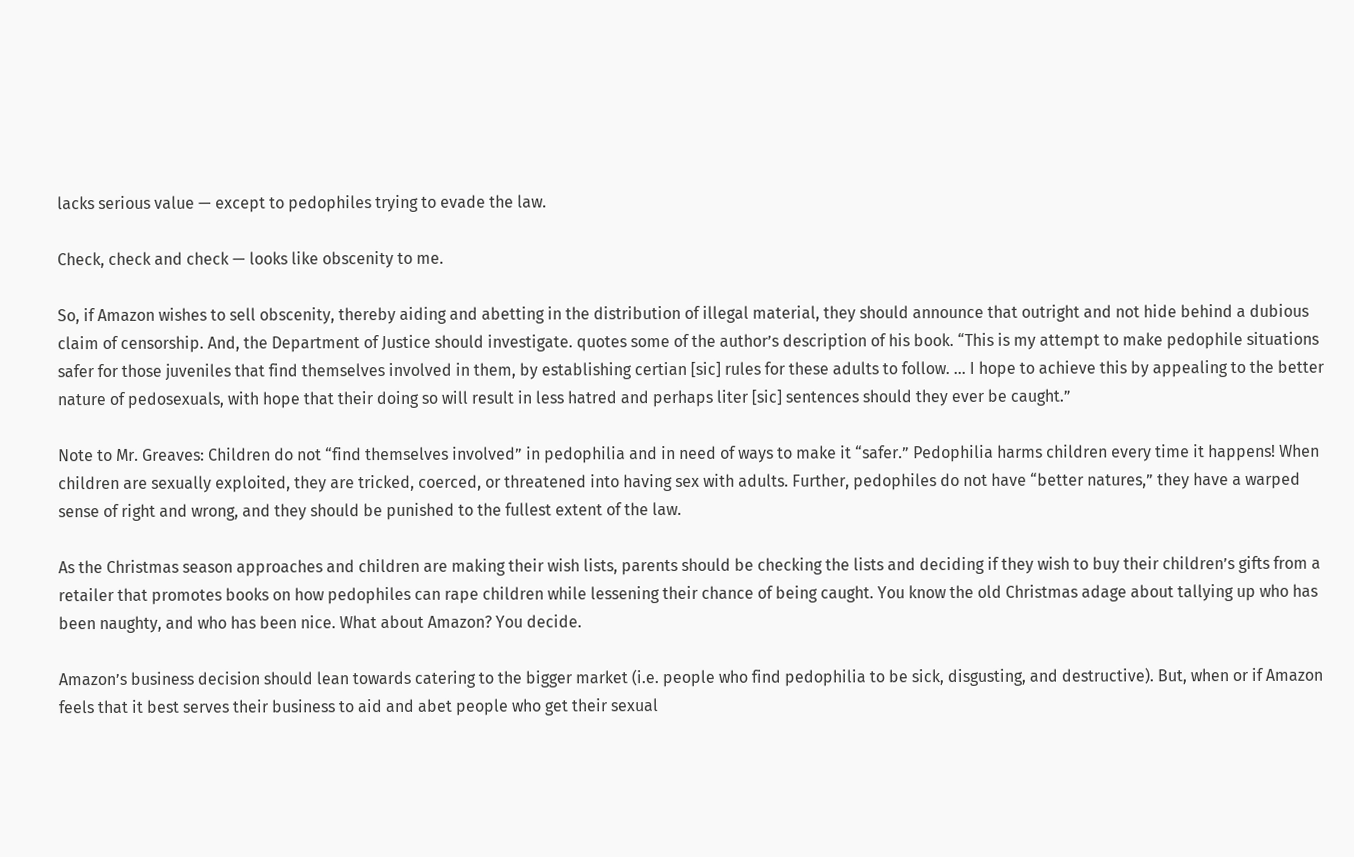lacks serious value — except to pedophiles trying to evade the law.

Check, check and check — looks like obscenity to me.

So, if Amazon wishes to sell obscenity, thereby aiding and abetting in the distribution of illegal material, they should announce that outright and not hide behind a dubious claim of censorship. And, the Department of Justice should investigate. quotes some of the author’s description of his book. “This is my attempt to make pedophile situations safer for those juveniles that find themselves involved in them, by establishing certian [sic] rules for these adults to follow. … I hope to achieve this by appealing to the better nature of pedosexuals, with hope that their doing so will result in less hatred and perhaps liter [sic] sentences should they ever be caught.”

Note to Mr. Greaves: Children do not “find themselves involved” in pedophilia and in need of ways to make it “safer.” Pedophilia harms children every time it happens! When children are sexually exploited, they are tricked, coerced, or threatened into having sex with adults. Further, pedophiles do not have “better natures,” they have a warped sense of right and wrong, and they should be punished to the fullest extent of the law.

As the Christmas season approaches and children are making their wish lists, parents should be checking the lists and deciding if they wish to buy their children’s gifts from a retailer that promotes books on how pedophiles can rape children while lessening their chance of being caught. You know the old Christmas adage about tallying up who has been naughty, and who has been nice. What about Amazon? You decide.

Amazon’s business decision should lean towards catering to the bigger market (i.e. people who find pedophilia to be sick, disgusting, and destructive). But, when or if Amazon feels that it best serves their business to aid and abet people who get their sexual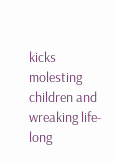kicks molesting children and wreaking life-long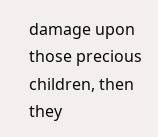damage upon those precious children, then they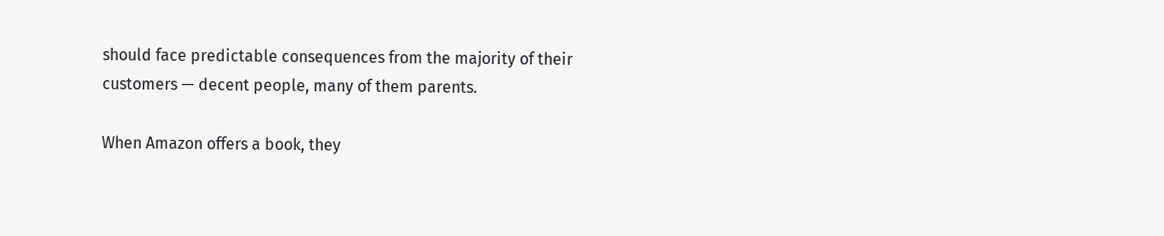should face predictable consequences from the majority of their customers — decent people, many of them parents.

When Amazon offers a book, they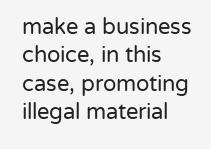make a business choice, in this case, promoting illegal material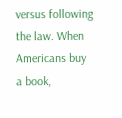versus following the law. When Americans buy a book,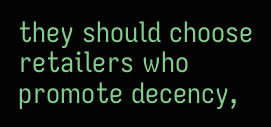they should choose retailers who promote decency,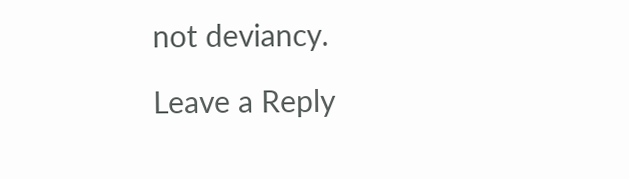not deviancy.

Leave a Reply